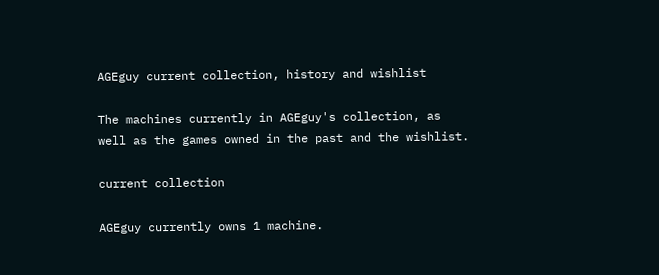AGEguy current collection, history and wishlist

The machines currently in AGEguy's collection, as well as the games owned in the past and the wishlist.

current collection

AGEguy currently owns 1 machine.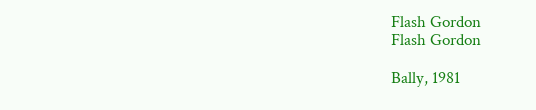Flash Gordon
Flash Gordon

Bally, 1981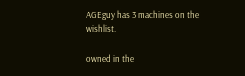AGEguy has 3 machines on the wishlist.

owned in the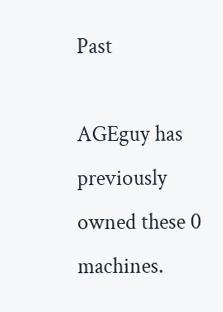Past

AGEguy has previously owned these 0 machines.